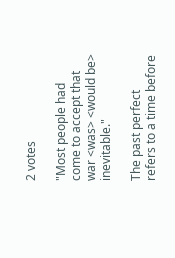2 votes

"Most people had come to accept that war <was> <would be> inevitable."

The past perfect refers to a time before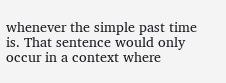whenever the simple past time is. That sentence would only occur in a context where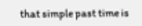that simple past time is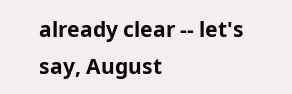already clear -- let's say, August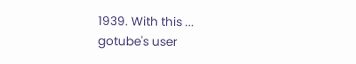1939. With this ...
gotube's user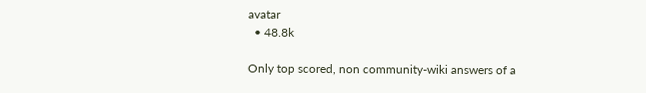avatar
  • 48.8k

Only top scored, non community-wiki answers of a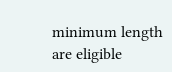minimum length are eligible